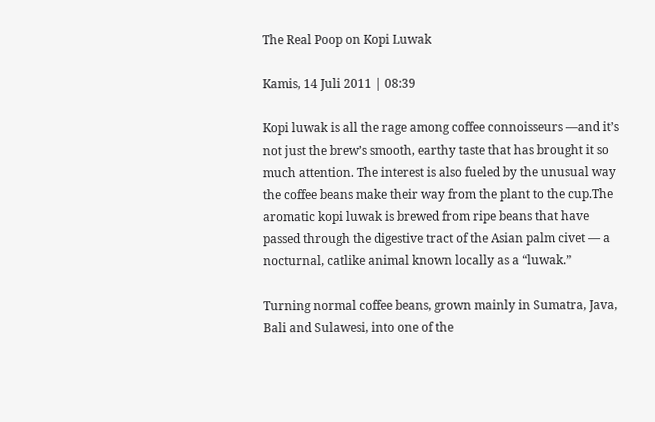The Real Poop on Kopi Luwak

Kamis, 14 Juli 2011 | 08:39

Kopi luwak is all the rage among coffee connoisseurs —and it’s not just the brew’s smooth, earthy taste that has brought it so much attention. The interest is also fueled by the unusual way the coffee beans make their way from the plant to the cup.The aromatic kopi luwak is brewed from ripe beans that have passed through the digestive tract of the Asian palm civet — a nocturnal, catlike animal known locally as a “luwak.”

Turning normal coffee beans, grown mainly in Sumatra, Java, Bali and Sulawesi, into one of the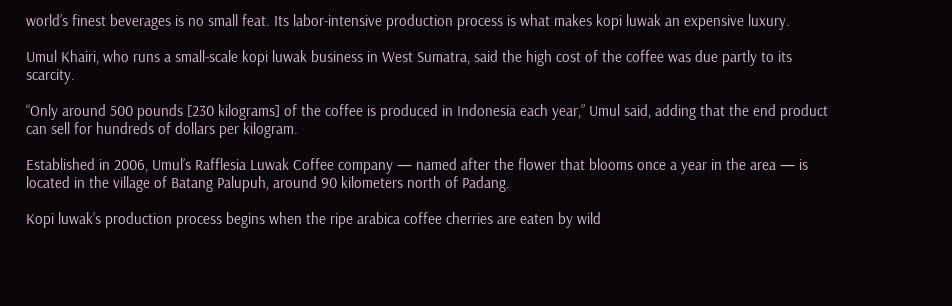world’s finest beverages is no small feat. Its labor-intensive production process is what makes kopi luwak an expensive luxury.

Umul Khairi, who runs a small-scale kopi luwak business in West Sumatra, said the high cost of the coffee was due partly to its scarcity.

“Only around 500 pounds [230 kilograms] of the coffee is produced in Indonesia each year,” Umul said, adding that the end product can sell for hundreds of dollars per kilogram.

Established in 2006, Umul’s Rafflesia Luwak Coffee company — named after the flower that blooms once a year in the area — is located in the village of Batang Palupuh, around 90 kilometers north of Padang.

Kopi luwak’s production process begins when the ripe arabica coffee cherries are eaten by wild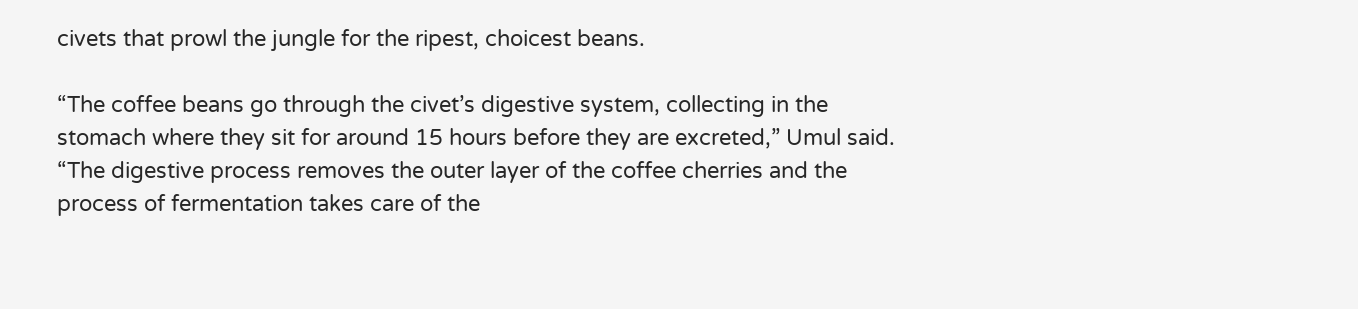civets that prowl the jungle for the ripest, choicest beans.

“The coffee beans go through the civet’s digestive system, collecting in the stomach where they sit for around 15 hours before they are excreted,” Umul said. “The digestive process removes the outer layer of the coffee cherries and the process of fermentation takes care of the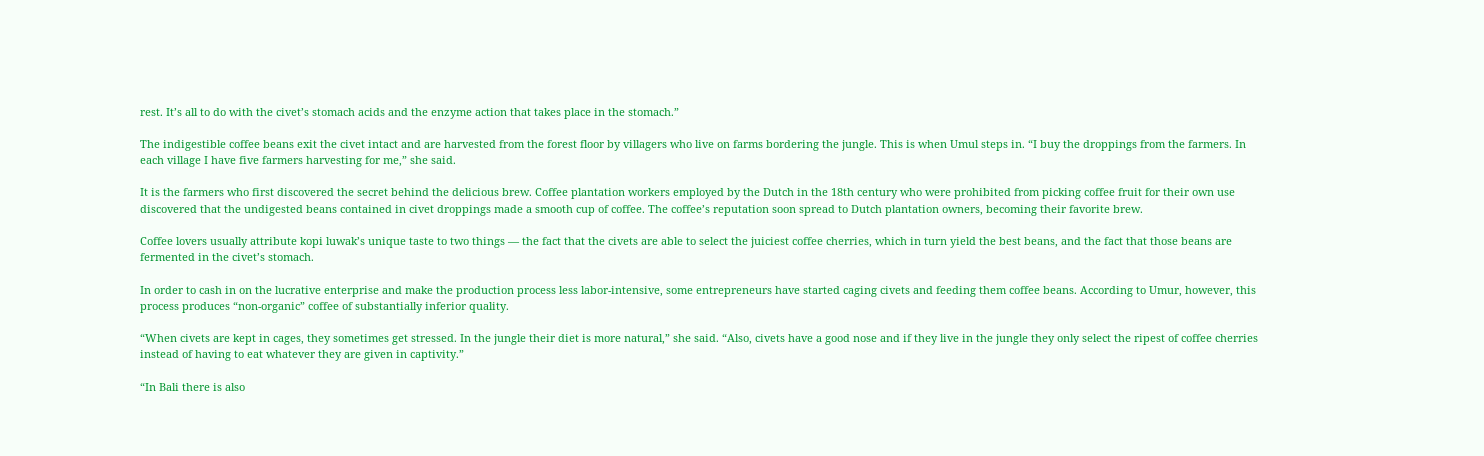rest. It’s all to do with the civet’s stomach acids and the enzyme action that takes place in the stomach.”

The indigestible coffee beans exit the civet intact and are harvested from the forest floor by villagers who live on farms bordering the jungle. This is when Umul steps in. “I buy the droppings from the farmers. In each village I have five farmers harvesting for me,” she said.

It is the farmers who first discovered the secret behind the delicious brew. Coffee plantation workers employed by the Dutch in the 18th century who were prohibited from picking coffee fruit for their own use discovered that the undigested beans contained in civet droppings made a smooth cup of coffee. The coffee’s reputation soon spread to Dutch plantation owners, becoming their favorite brew.

Coffee lovers usually attribute kopi luwak’s unique taste to two things — the fact that the civets are able to select the juiciest coffee cherries, which in turn yield the best beans, and the fact that those beans are fermented in the civet’s stomach.

In order to cash in on the lucrative enterprise and make the production process less labor-intensive, some entrepreneurs have started caging civets and feeding them coffee beans. According to Umur, however, this process produces “non-organic” coffee of substantially inferior quality.

“When civets are kept in cages, they sometimes get stressed. In the jungle their diet is more natural,” she said. “Also, civets have a good nose and if they live in the jungle they only select the ripest of coffee cherries instead of having to eat whatever they are given in captivity.”

“In Bali there is also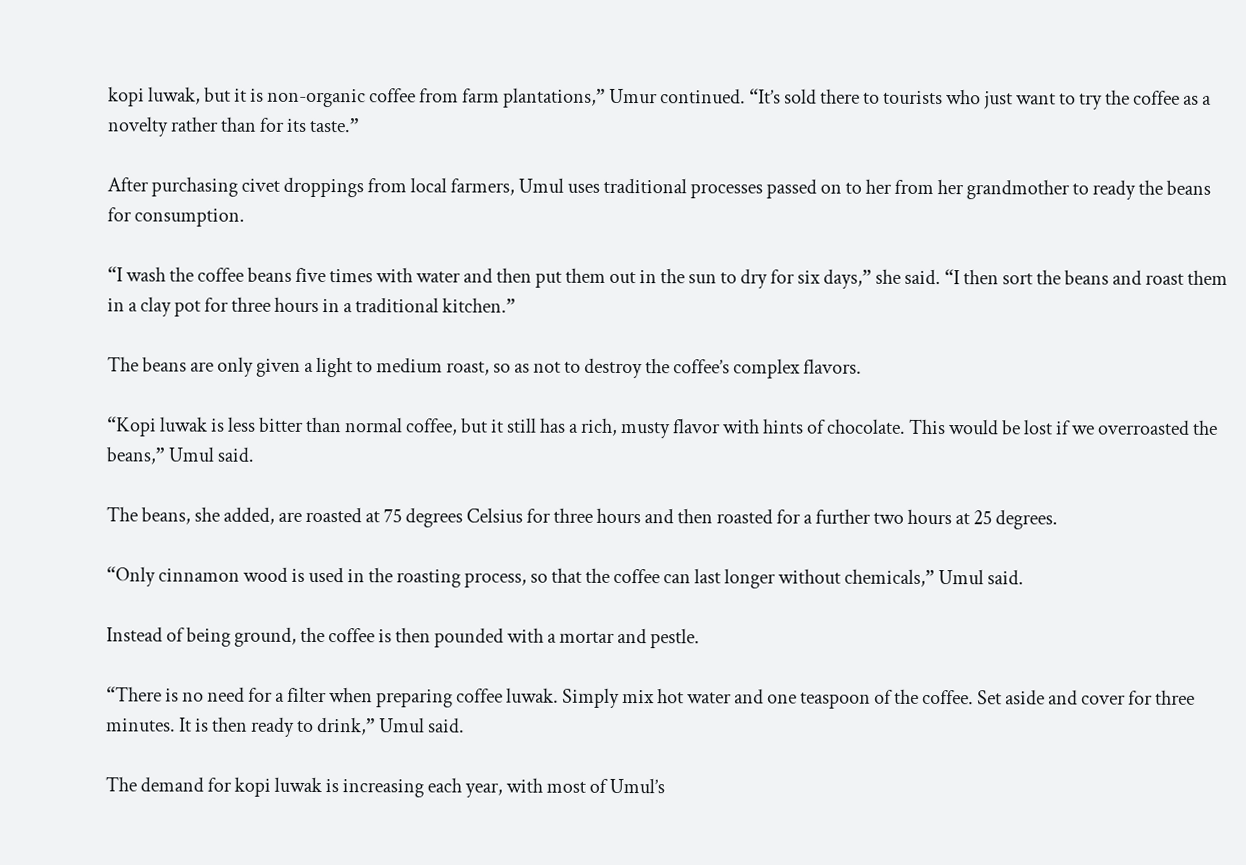kopi luwak, but it is non-organic coffee from farm plantations,” Umur continued. “It’s sold there to tourists who just want to try the coffee as a novelty rather than for its taste.”

After purchasing civet droppings from local farmers, Umul uses traditional processes passed on to her from her grandmother to ready the beans for consumption.

“I wash the coffee beans five times with water and then put them out in the sun to dry for six days,” she said. “I then sort the beans and roast them in a clay pot for three hours in a traditional kitchen.”

The beans are only given a light to medium roast, so as not to destroy the coffee’s complex flavors.

“Kopi luwak is less bitter than normal coffee, but it still has a rich, musty flavor with hints of chocolate. This would be lost if we overroasted the beans,” Umul said.

The beans, she added, are roasted at 75 degrees Celsius for three hours and then roasted for a further two hours at 25 degrees.

“Only cinnamon wood is used in the roasting process, so that the coffee can last longer without chemicals,” Umul said.

Instead of being ground, the coffee is then pounded with a mortar and pestle.

“There is no need for a filter when preparing coffee luwak. Simply mix hot water and one teaspoon of the coffee. Set aside and cover for three minutes. It is then ready to drink,” Umul said.

The demand for kopi luwak is increasing each year, with most of Umul’s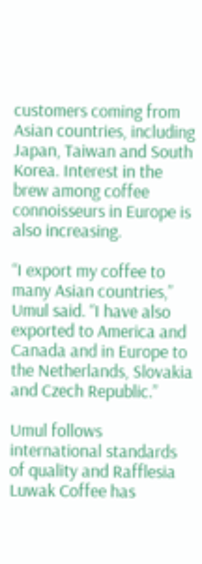customers coming from Asian countries, including Japan, Taiwan and South Korea. Interest in the brew among coffee connoisseurs in Europe is also increasing.

“I export my coffee to many Asian countries,” Umul said. “I have also exported to America and Canada and in Europe to the Netherlands, Slovakia and Czech Republic.”

Umul follows international standards of quality and Rafflesia Luwak Coffee has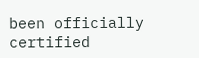been officially certified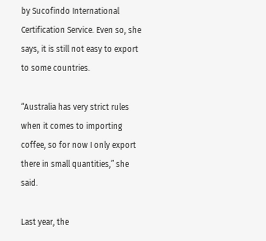by Sucofindo International Certification Service. Even so, she says, it is still not easy to export to some countries.

“Australia has very strict rules when it comes to importing coffee, so for now I only export there in small quantities,” she said.

Last year, the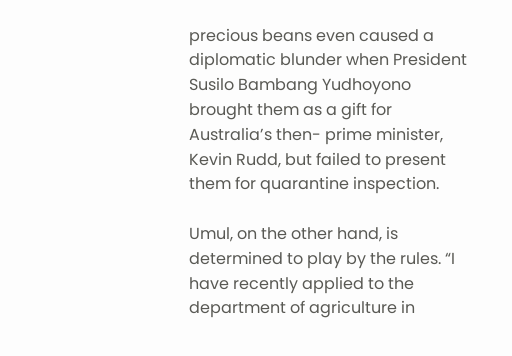precious beans even caused a diplomatic blunder when President Susilo Bambang Yudhoyono brought them as a gift for Australia’s then- prime minister, Kevin Rudd, but failed to present them for quarantine inspection.

Umul, on the other hand, is determined to play by the rules. “I have recently applied to the department of agriculture in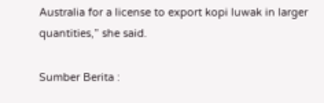Australia for a license to export kopi luwak in larger quantities,” she said.

Sumber Berita :